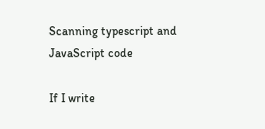Scanning typescript and JavaScript code

If I write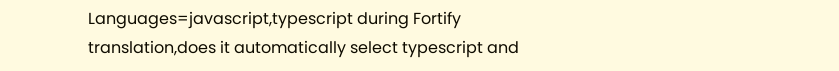Languages=javascript,typescript during Fortify translation,does it automatically select typescript and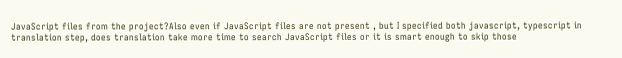JavaScript files from the project?Also even if JavaScript files are not present , but I specified both javascript, typescript in translation step, does translation take more time to search JavaScript files or it is smart enough to skip those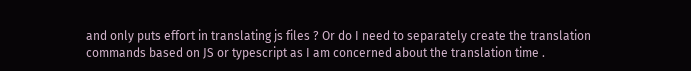and only puts effort in translating js files ? Or do I need to separately create the translation commands based on JS or typescript as I am concerned about the translation time .